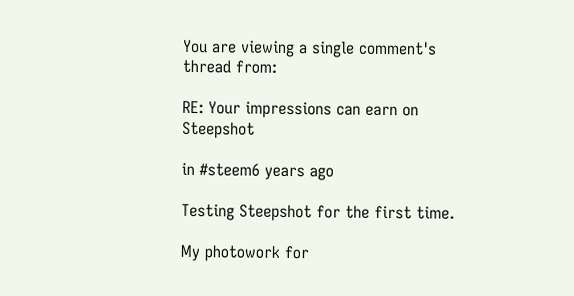You are viewing a single comment's thread from:

RE: Your impressions can earn on Steepshot

in #steem6 years ago

Testing Steepshot for the first time.

My photowork for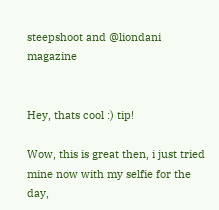steepshoot and @liondani magazine


Hey, thats cool :) tip!

Wow, this is great then, i just tried mine now with my selfie for the day,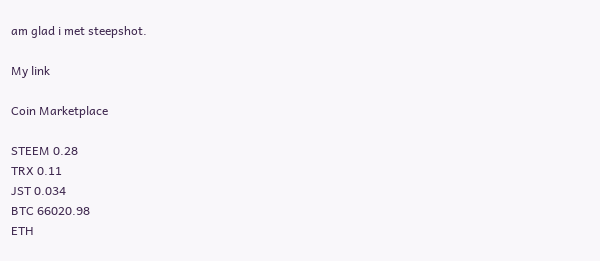am glad i met steepshot.

My link

Coin Marketplace

STEEM 0.28
TRX 0.11
JST 0.034
BTC 66020.98
ETH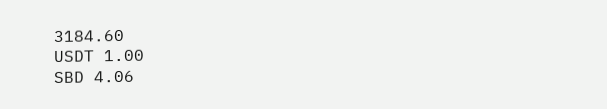3184.60
USDT 1.00
SBD 4.06